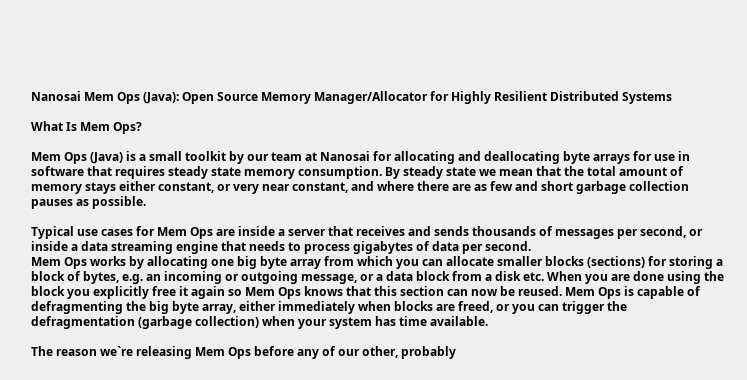Nanosai Mem Ops (Java): Open Source Memory Manager/Allocator for Highly Resilient Distributed Systems

What Is Mem Ops?

Mem Ops (Java) is a small toolkit by our team at Nanosai for allocating and deallocating byte arrays for use in software that requires steady state memory consumption. By steady state we mean that the total amount of memory stays either constant, or very near constant, and where there are as few and short garbage collection pauses as possible.

Typical use cases for Mem Ops are inside a server that receives and sends thousands of messages per second, or inside a data streaming engine that needs to process gigabytes of data per second.
Mem Ops works by allocating one big byte array from which you can allocate smaller blocks (sections) for storing a block of bytes, e.g. an incoming or outgoing message, or a data block from a disk etc. When you are done using the block you explicitly free it again so Mem Ops knows that this section can now be reused. Mem Ops is capable of defragmenting the big byte array, either immediately when blocks are freed, or you can trigger the defragmentation (garbage collection) when your system has time available.

The reason we`re releasing Mem Ops before any of our other, probably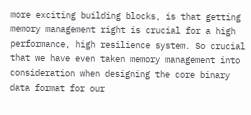more exciting building blocks, is that getting memory management right is crucial for a high performance, high resilience system. So crucial that we have even taken memory management into consideration when designing the core binary data format for our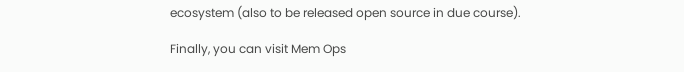ecosystem (also to be released open source in due course).

Finally, you can visit Mem Ops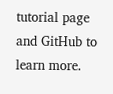tutorial page and GitHub to learn more.